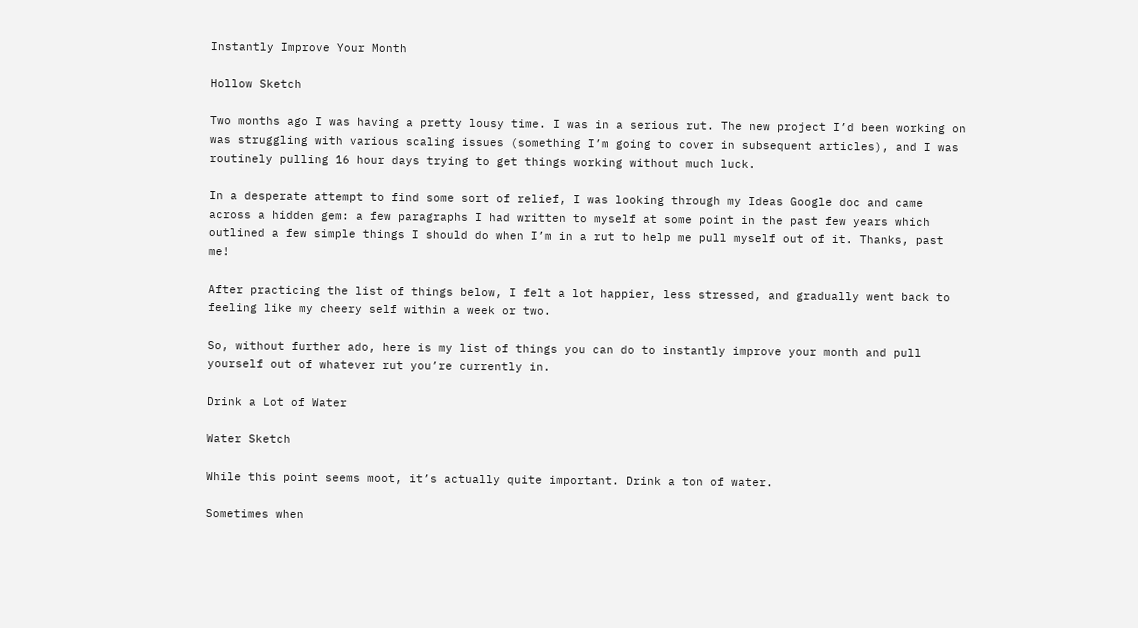Instantly Improve Your Month

Hollow Sketch

Two months ago I was having a pretty lousy time. I was in a serious rut. The new project I’d been working on was struggling with various scaling issues (something I’m going to cover in subsequent articles), and I was routinely pulling 16 hour days trying to get things working without much luck.

In a desperate attempt to find some sort of relief, I was looking through my Ideas Google doc and came across a hidden gem: a few paragraphs I had written to myself at some point in the past few years which outlined a few simple things I should do when I’m in a rut to help me pull myself out of it. Thanks, past me!

After practicing the list of things below, I felt a lot happier, less stressed, and gradually went back to feeling like my cheery self within a week or two.

So, without further ado, here is my list of things you can do to instantly improve your month and pull yourself out of whatever rut you’re currently in.

Drink a Lot of Water

Water Sketch

While this point seems moot, it’s actually quite important. Drink a ton of water.

Sometimes when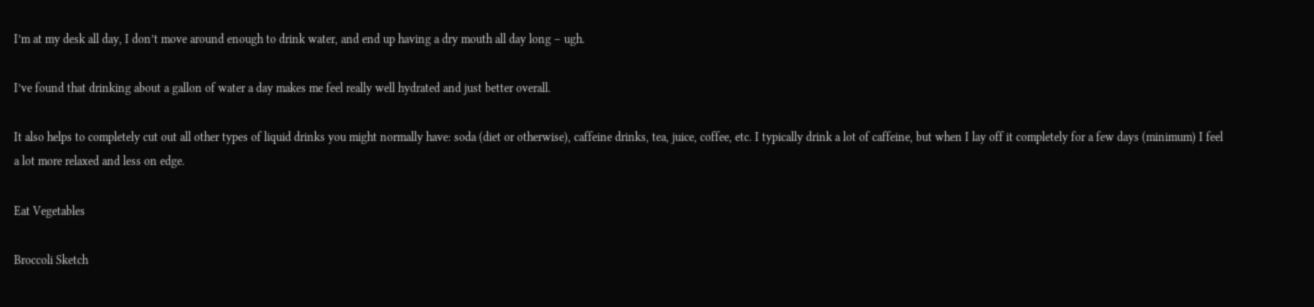I’m at my desk all day, I don’t move around enough to drink water, and end up having a dry mouth all day long – ugh.

I’ve found that drinking about a gallon of water a day makes me feel really well hydrated and just better overall.

It also helps to completely cut out all other types of liquid drinks you might normally have: soda (diet or otherwise), caffeine drinks, tea, juice, coffee, etc. I typically drink a lot of caffeine, but when I lay off it completely for a few days (minimum) I feel a lot more relaxed and less on edge.

Eat Vegetables

Broccoli Sketch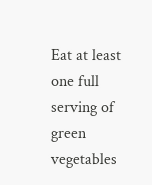Eat at least one full serving of green vegetables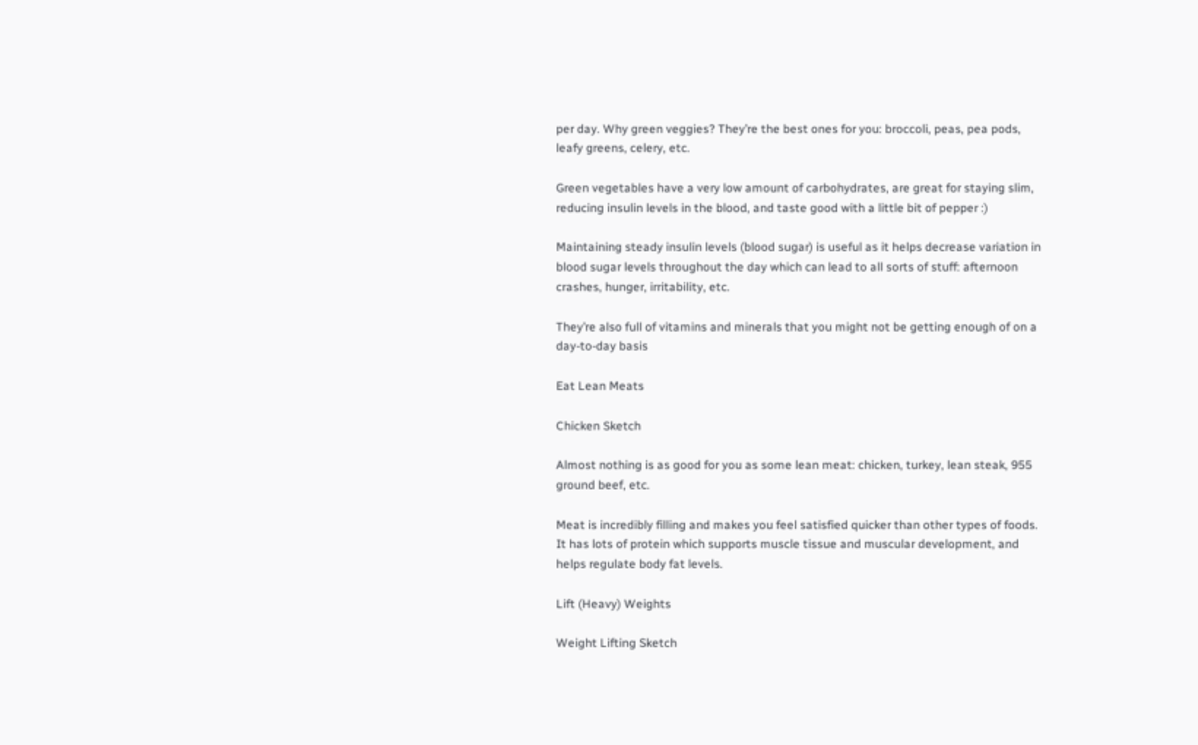per day. Why green veggies? They’re the best ones for you: broccoli, peas, pea pods, leafy greens, celery, etc.

Green vegetables have a very low amount of carbohydrates, are great for staying slim, reducing insulin levels in the blood, and taste good with a little bit of pepper :)

Maintaining steady insulin levels (blood sugar) is useful as it helps decrease variation in blood sugar levels throughout the day which can lead to all sorts of stuff: afternoon crashes, hunger, irritability, etc.

They’re also full of vitamins and minerals that you might not be getting enough of on a day-to-day basis

Eat Lean Meats

Chicken Sketch

Almost nothing is as good for you as some lean meat: chicken, turkey, lean steak, 955 ground beef, etc.

Meat is incredibly filling and makes you feel satisfied quicker than other types of foods. It has lots of protein which supports muscle tissue and muscular development, and helps regulate body fat levels.

Lift (Heavy) Weights

Weight Lifting Sketch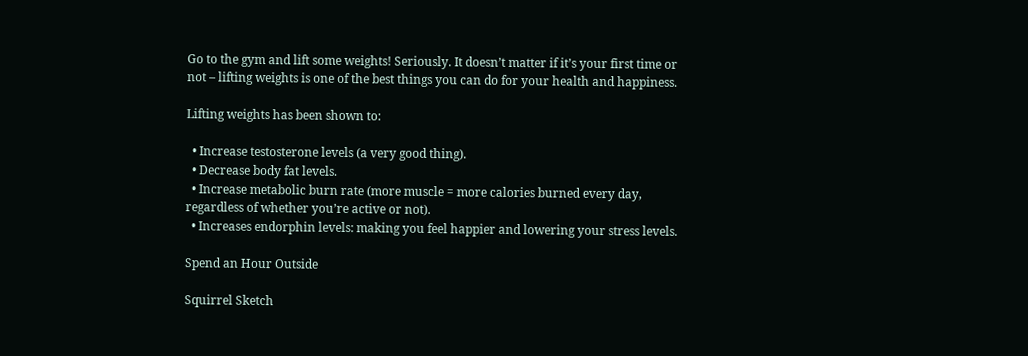Go to the gym and lift some weights! Seriously. It doesn’t matter if it’s your first time or not – lifting weights is one of the best things you can do for your health and happiness.

Lifting weights has been shown to:

  • Increase testosterone levels (a very good thing).
  • Decrease body fat levels.
  • Increase metabolic burn rate (more muscle = more calories burned every day, regardless of whether you’re active or not).
  • Increases endorphin levels: making you feel happier and lowering your stress levels.

Spend an Hour Outside

Squirrel Sketch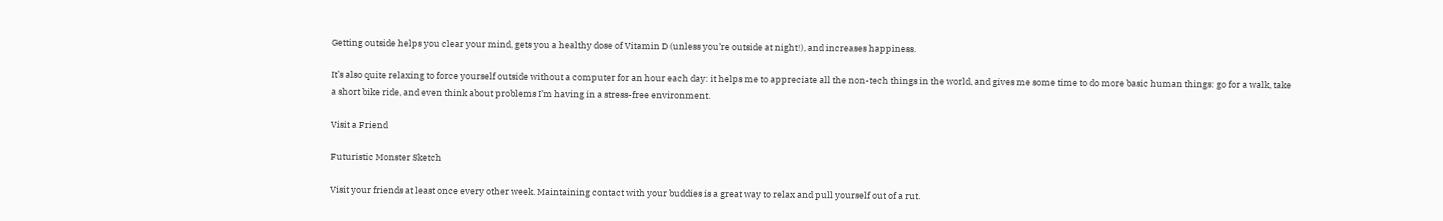Getting outside helps you clear your mind, gets you a healthy dose of Vitamin D (unless you’re outside at night!), and increases happiness.

It’s also quite relaxing to force yourself outside without a computer for an hour each day: it helps me to appreciate all the non-tech things in the world, and gives me some time to do more basic human things: go for a walk, take a short bike ride, and even think about problems I’m having in a stress-free environment.

Visit a Friend

Futuristic Monster Sketch

Visit your friends at least once every other week. Maintaining contact with your buddies is a great way to relax and pull yourself out of a rut.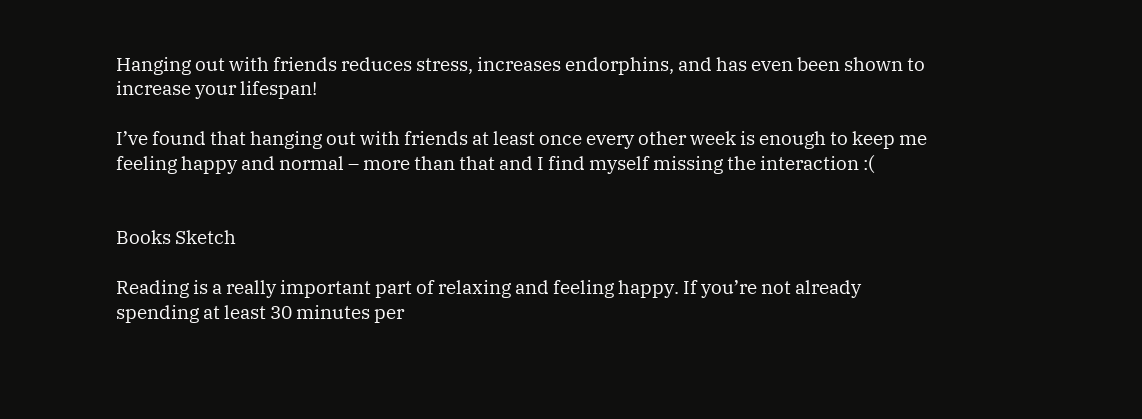Hanging out with friends reduces stress, increases endorphins, and has even been shown to increase your lifespan!

I’ve found that hanging out with friends at least once every other week is enough to keep me feeling happy and normal – more than that and I find myself missing the interaction :(


Books Sketch

Reading is a really important part of relaxing and feeling happy. If you’re not already spending at least 30 minutes per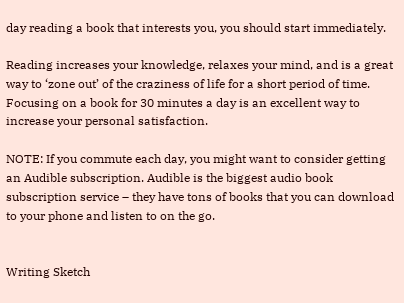day reading a book that interests you, you should start immediately.

Reading increases your knowledge, relaxes your mind, and is a great way to ‘zone out’ of the craziness of life for a short period of time. Focusing on a book for 30 minutes a day is an excellent way to increase your personal satisfaction.

NOTE: If you commute each day, you might want to consider getting an Audible subscription. Audible is the biggest audio book subscription service – they have tons of books that you can download to your phone and listen to on the go.


Writing Sketch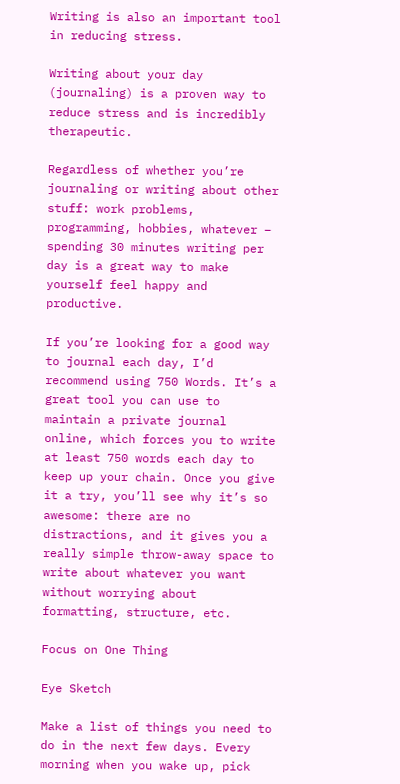Writing is also an important tool in reducing stress.

Writing about your day (journaling) is a proven way to reduce stress and is incredibly therapeutic.

Regardless of whether you’re journaling or writing about other stuff: work problems, programming, hobbies, whatever – spending 30 minutes writing per day is a great way to make yourself feel happy and productive.

If you’re looking for a good way to journal each day, I’d recommend using 750 Words. It’s a great tool you can use to maintain a private journal online, which forces you to write at least 750 words each day to keep up your chain. Once you give it a try, you’ll see why it’s so awesome: there are no distractions, and it gives you a really simple throw-away space to write about whatever you want without worrying about formatting, structure, etc.

Focus on One Thing

Eye Sketch

Make a list of things you need to do in the next few days. Every morning when you wake up, pick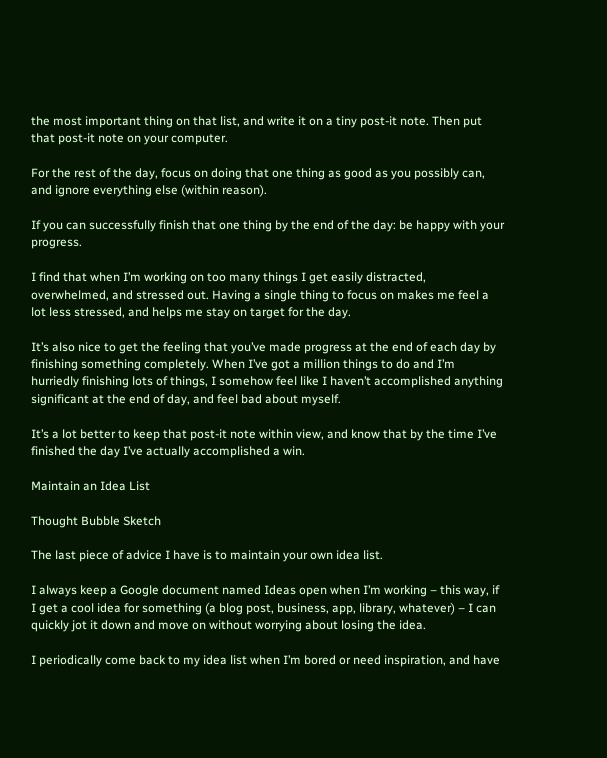the most important thing on that list, and write it on a tiny post-it note. Then put that post-it note on your computer.

For the rest of the day, focus on doing that one thing as good as you possibly can, and ignore everything else (within reason).

If you can successfully finish that one thing by the end of the day: be happy with your progress.

I find that when I’m working on too many things I get easily distracted, overwhelmed, and stressed out. Having a single thing to focus on makes me feel a lot less stressed, and helps me stay on target for the day.

It’s also nice to get the feeling that you’ve made progress at the end of each day by finishing something completely. When I’ve got a million things to do and I’m hurriedly finishing lots of things, I somehow feel like I haven’t accomplished anything significant at the end of day, and feel bad about myself.

It’s a lot better to keep that post-it note within view, and know that by the time I’ve finished the day I’ve actually accomplished a win.

Maintain an Idea List

Thought Bubble Sketch

The last piece of advice I have is to maintain your own idea list.

I always keep a Google document named Ideas open when I’m working – this way, if I get a cool idea for something (a blog post, business, app, library, whatever) – I can quickly jot it down and move on without worrying about losing the idea.

I periodically come back to my idea list when I’m bored or need inspiration, and have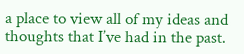a place to view all of my ideas and thoughts that I’ve had in the past.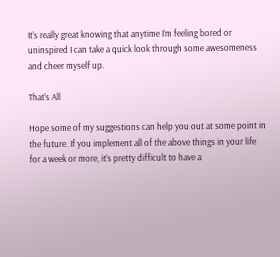It’s really great knowing that anytime I’m feeling bored or uninspired I can take a quick look through some awesomeness and cheer myself up.

That’s All

Hope some of my suggestions can help you out at some point in the future. If you implement all of the above things in your life for a week or more, it’s pretty difficult to have a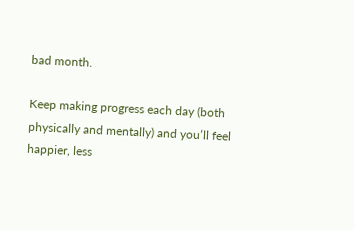bad month.

Keep making progress each day (both physically and mentally) and you’ll feel happier, less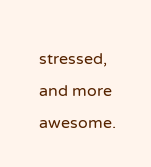stressed, and more awesome.